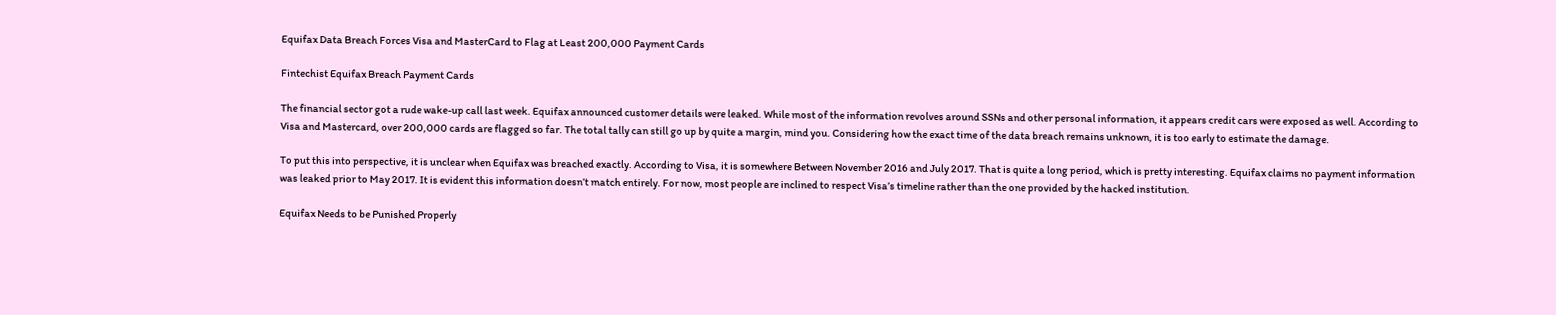Equifax Data Breach Forces Visa and MasterCard to Flag at Least 200,000 Payment Cards

Fintechist Equifax Breach Payment Cards

The financial sector got a rude wake-up call last week. Equifax announced customer details were leaked. While most of the information revolves around SSNs and other personal information, it appears credit cars were exposed as well. According to Visa and Mastercard, over 200,000 cards are flagged so far. The total tally can still go up by quite a margin, mind you. Considering how the exact time of the data breach remains unknown, it is too early to estimate the damage.

To put this into perspective, it is unclear when Equifax was breached exactly. According to Visa, it is somewhere Between November 2016 and July 2017. That is quite a long period, which is pretty interesting. Equifax claims no payment information was leaked prior to May 2017. It is evident this information doesn’t match entirely. For now, most people are inclined to respect Visa’s timeline rather than the one provided by the hacked institution.

Equifax Needs to be Punished Properly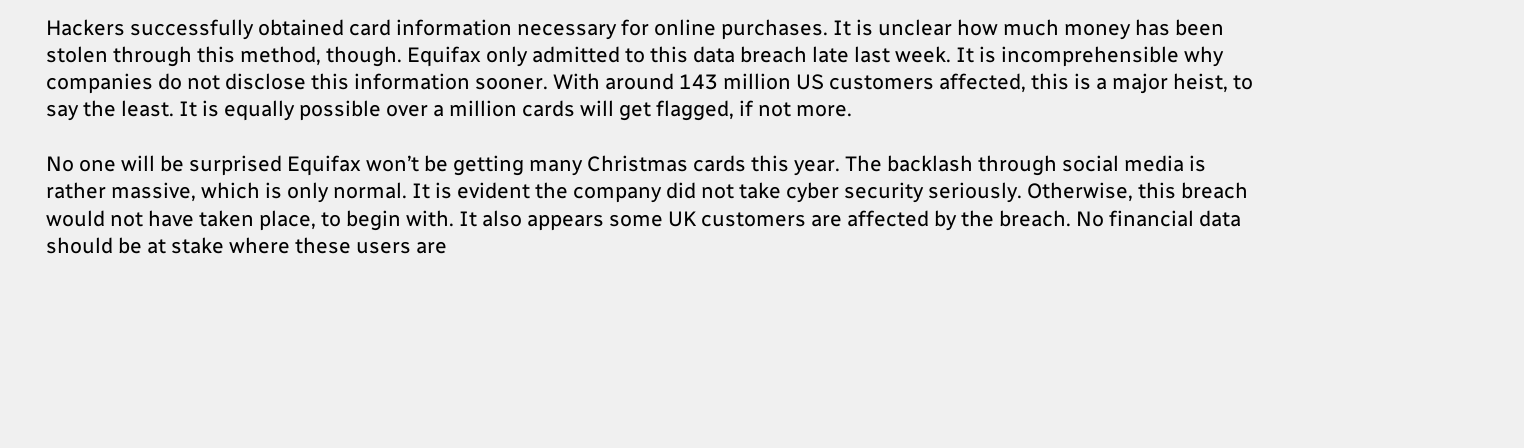Hackers successfully obtained card information necessary for online purchases. It is unclear how much money has been stolen through this method, though. Equifax only admitted to this data breach late last week. It is incomprehensible why companies do not disclose this information sooner. With around 143 million US customers affected, this is a major heist, to say the least. It is equally possible over a million cards will get flagged, if not more.

No one will be surprised Equifax won’t be getting many Christmas cards this year. The backlash through social media is rather massive, which is only normal. It is evident the company did not take cyber security seriously. Otherwise, this breach would not have taken place, to begin with. It also appears some UK customers are affected by the breach. No financial data should be at stake where these users are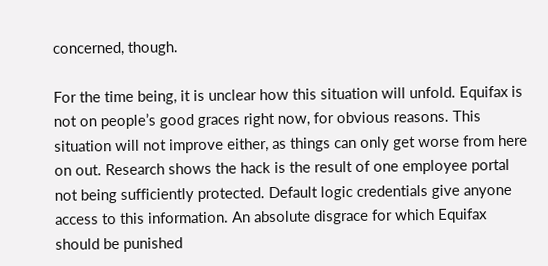concerned, though.

For the time being, it is unclear how this situation will unfold. Equifax is not on people’s good graces right now, for obvious reasons. This situation will not improve either, as things can only get worse from here on out. Research shows the hack is the result of one employee portal not being sufficiently protected. Default logic credentials give anyone access to this information. An absolute disgrace for which Equifax should be punished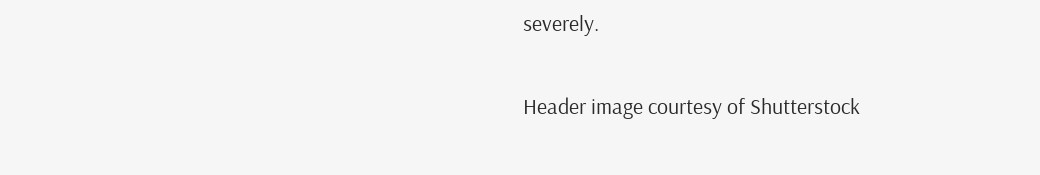severely.

Header image courtesy of Shutterstock